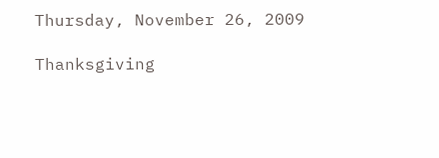Thursday, November 26, 2009

Thanksgiving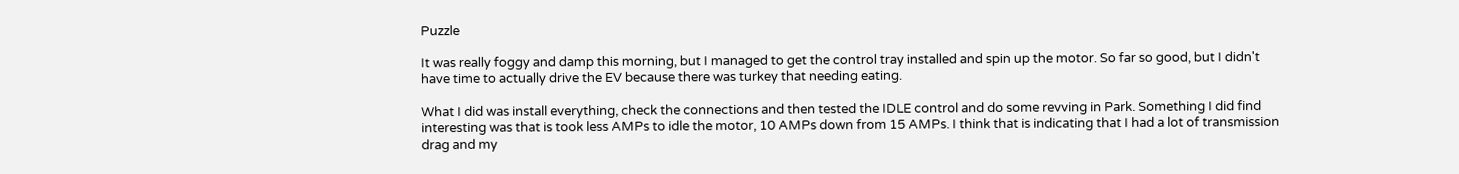Puzzle

It was really foggy and damp this morning, but I managed to get the control tray installed and spin up the motor. So far so good, but I didn't have time to actually drive the EV because there was turkey that needing eating.

What I did was install everything, check the connections and then tested the IDLE control and do some revving in Park. Something I did find interesting was that is took less AMPs to idle the motor, 10 AMPs down from 15 AMPs. I think that is indicating that I had a lot of transmission drag and my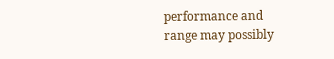performance and range may possibly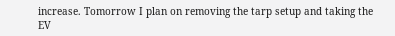increase. Tomorrow I plan on removing the tarp setup and taking the EV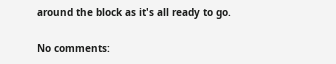around the block as it's all ready to go.

No comments: